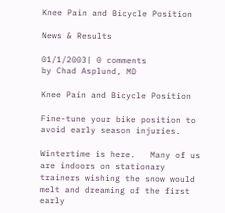Knee Pain and Bicycle Position

News & Results

01/1/2003| 0 comments
by Chad Asplund, MD

Knee Pain and Bicycle Position

Fine-tune your bike position to avoid early season injuries.

Wintertime is here.   Many of us are indoors on stationary trainers wishing the snow would melt and dreaming of the first early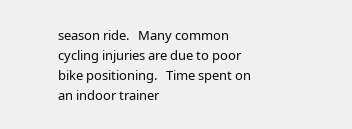season ride.   Many common cycling injuries are due to poor bike positioning.   Time spent on an indoor trainer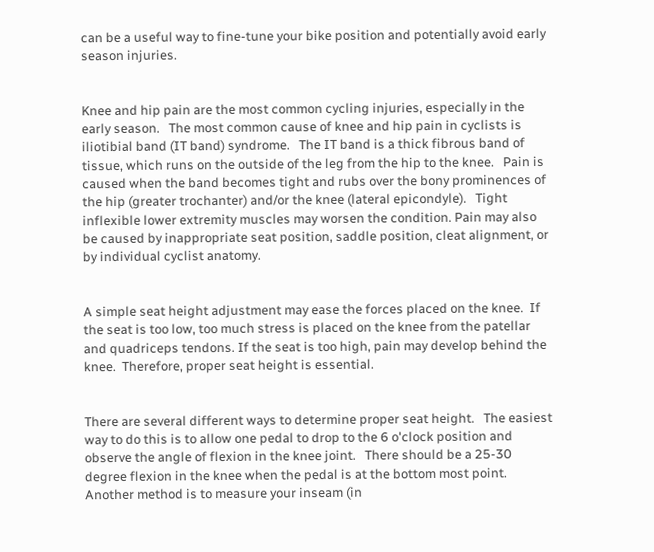can be a useful way to fine-tune your bike position and potentially avoid early season injuries.


Knee and hip pain are the most common cycling injuries, especially in the early season.   The most common cause of knee and hip pain in cyclists is iliotibial band (IT band) syndrome.   The IT band is a thick fibrous band of tissue, which runs on the outside of the leg from the hip to the knee.   Pain is caused when the band becomes tight and rubs over the bony prominences of the hip (greater trochanter) and/or the knee (lateral epicondyle).   Tight inflexible lower extremity muscles may worsen the condition. Pain may also be caused by inappropriate seat position, saddle position, cleat alignment, or by individual cyclist anatomy.


A simple seat height adjustment may ease the forces placed on the knee.  If the seat is too low, too much stress is placed on the knee from the patellar and quadriceps tendons. If the seat is too high, pain may develop behind the knee.  Therefore, proper seat height is essential.


There are several different ways to determine proper seat height.   The easiest way to do this is to allow one pedal to drop to the 6 o'clock position and observe the angle of flexion in the knee joint.   There should be a 25-30 degree flexion in the knee when the pedal is at the bottom most point.   Another method is to measure your inseam (in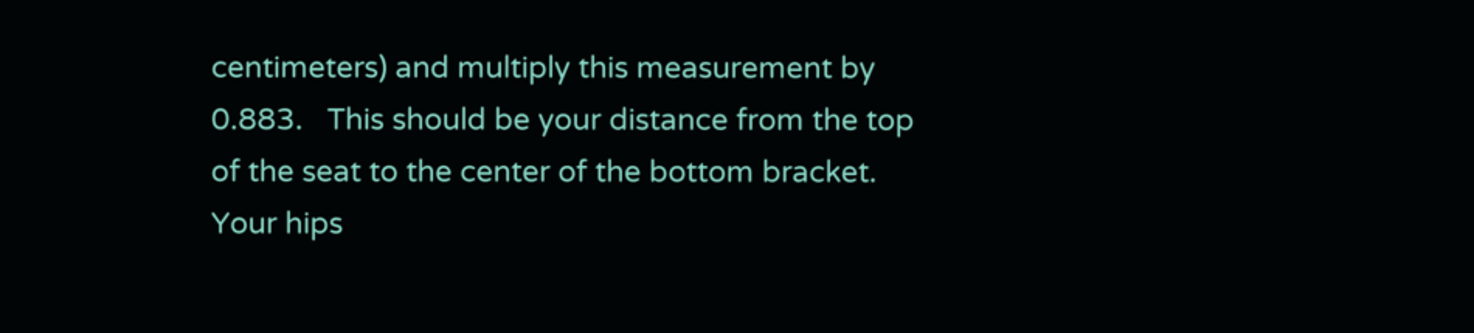centimeters) and multiply this measurement by 0.883.   This should be your distance from the top of the seat to the center of the bottom bracket.   Your hips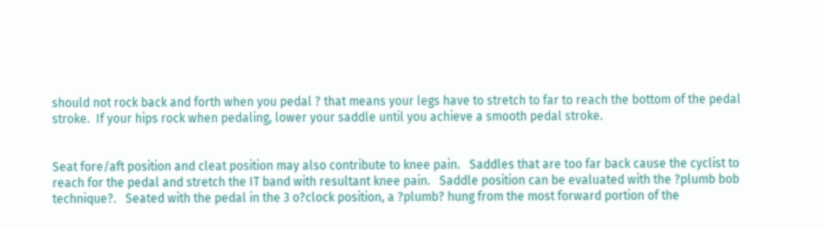should not rock back and forth when you pedal ? that means your legs have to stretch to far to reach the bottom of the pedal stroke.  If your hips rock when pedaling, lower your saddle until you achieve a smooth pedal stroke.


Seat fore/aft position and cleat position may also contribute to knee pain.   Saddles that are too far back cause the cyclist to reach for the pedal and stretch the IT band with resultant knee pain.   Saddle position can be evaluated with the ?plumb bob technique?.   Seated with the pedal in the 3 o?clock position, a ?plumb? hung from the most forward portion of the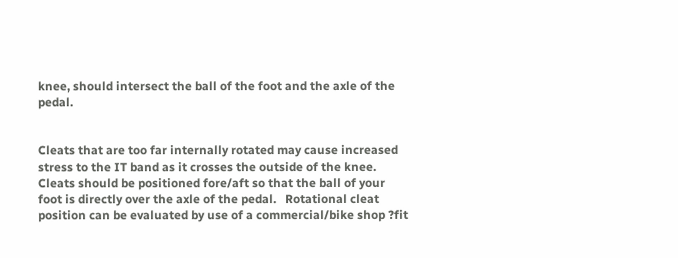knee, should intersect the ball of the foot and the axle of the pedal.


Cleats that are too far internally rotated may cause increased stress to the IT band as it crosses the outside of the knee. Cleats should be positioned fore/aft so that the ball of your foot is directly over the axle of the pedal.   Rotational cleat position can be evaluated by use of a commercial/bike shop ?fit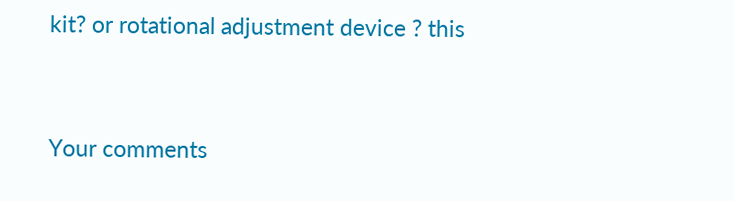kit? or rotational adjustment device ? this


Your comments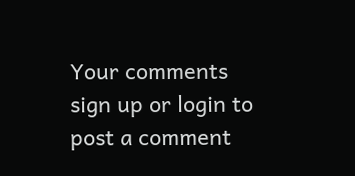Your comments
sign up or login to post a comment